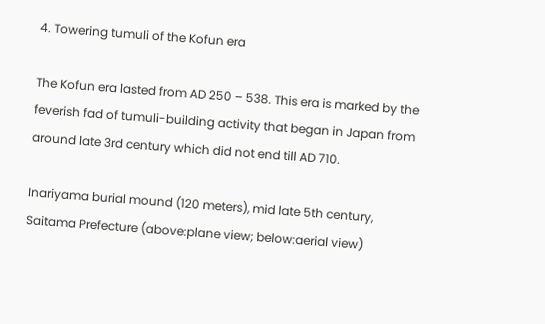4. Towering tumuli of the Kofun era

The Kofun era lasted from AD 250 – 538. This era is marked by the feverish fad of tumuli-building activity that began in Japan from around late 3rd century which did not end till AD 710.

Inariyama burial mound (120 meters), mid late 5th century, Saitama Prefecture (above:plane view; below:aerial view)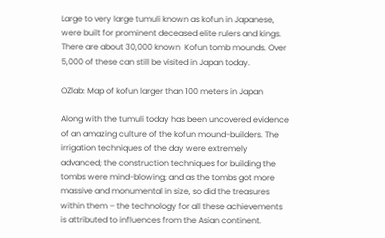Large to very large tumuli known as kofun in Japanese, were built for prominent deceased elite rulers and kings. There are about 30,000 known  Kofun tomb mounds. Over 5,000 of these can still be visited in Japan today.

OZlab: Map of kofun larger than 100 meters in Japan

Along with the tumuli today has been uncovered evidence of an amazing culture of the kofun mound-builders. The irrigation techniques of the day were extremely advanced; the construction techniques for building the tombs were mind-blowing; and as the tombs got more massive and monumental in size, so did the treasures within them – the technology for all these achievements is attributed to influences from the Asian continent.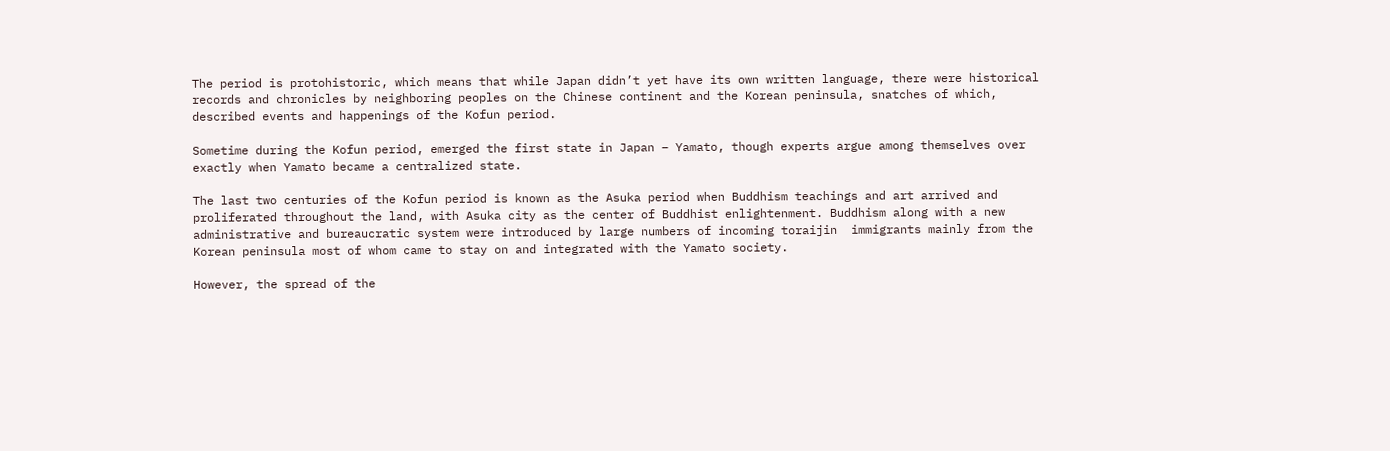The period is protohistoric, which means that while Japan didn’t yet have its own written language, there were historical records and chronicles by neighboring peoples on the Chinese continent and the Korean peninsula, snatches of which, described events and happenings of the Kofun period.

Sometime during the Kofun period, emerged the first state in Japan – Yamato, though experts argue among themselves over exactly when Yamato became a centralized state.

The last two centuries of the Kofun period is known as the Asuka period when Buddhism teachings and art arrived and proliferated throughout the land, with Asuka city as the center of Buddhist enlightenment. Buddhism along with a new administrative and bureaucratic system were introduced by large numbers of incoming toraijin  immigrants mainly from the Korean peninsula most of whom came to stay on and integrated with the Yamato society.

However, the spread of the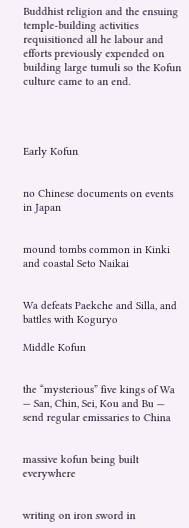Buddhist religion and the ensuing temple-building activities requisitioned all he labour and efforts previously expended on building large tumuli so the Kofun culture came to an end.




Early Kofun


no Chinese documents on events in Japan


mound tombs common in Kinki and coastal Seto Naikai


Wa defeats Paekche and Silla, and battles with Koguryo

Middle Kofun


the “mysterious” five kings of Wa — San, Chin, Sei, Kou and Bu — send regular emissaries to China


massive kofun being built everywhere


writing on iron sword in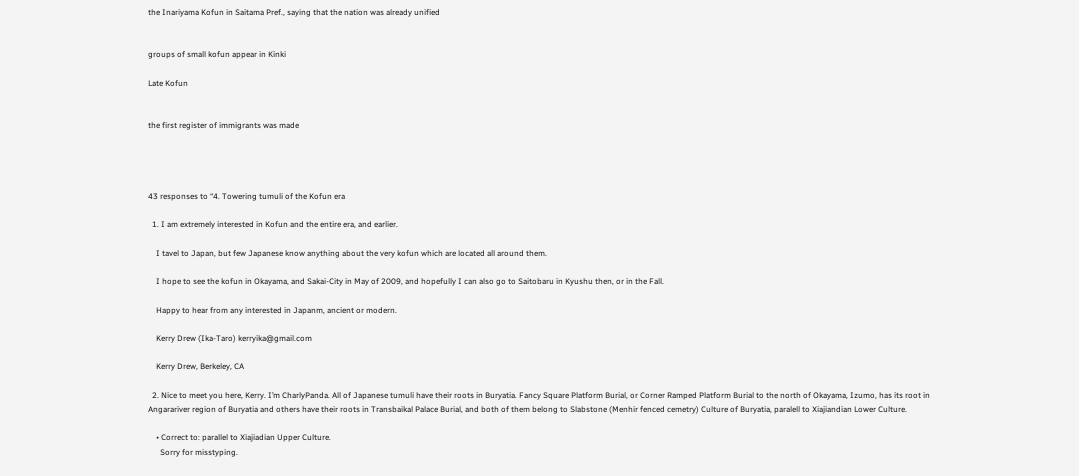the Inariyama Kofun in Saitama Pref., saying that the nation was already unified


groups of small kofun appear in Kinki

Late Kofun


the first register of immigrants was made




43 responses to “4. Towering tumuli of the Kofun era

  1. I am extremely interested in Kofun and the entire era, and earlier.

    I tavel to Japan, but few Japanese know anything about the very kofun which are located all around them.

    I hope to see the kofun in Okayama, and Sakai-City in May of 2009, and hopefully I can also go to Saitobaru in Kyushu then, or in the Fall.

    Happy to hear from any interested in Japanm, ancient or modern.

    Kerry Drew (Ika-Taro) kerryika@gmail.com

    Kerry Drew, Berkeley, CA

  2. Nice to meet you here, Kerry. I’m CharlyPanda. All of Japanese tumuli have their roots in Buryatia. Fancy Square Platform Burial, or Corner Ramped Platform Burial to the north of Okayama, Izumo, has its root in Angarariver region of Buryatia and others have their roots in Transbaikal Palace Burial, and both of them belong to Slabstone (Menhir fenced cemetry) Culture of Buryatia, paralell to Xiajiandian Lower Culture.

    • Correct to: parallel to Xiajiadian Upper Culture.
      Sorry for misstyping.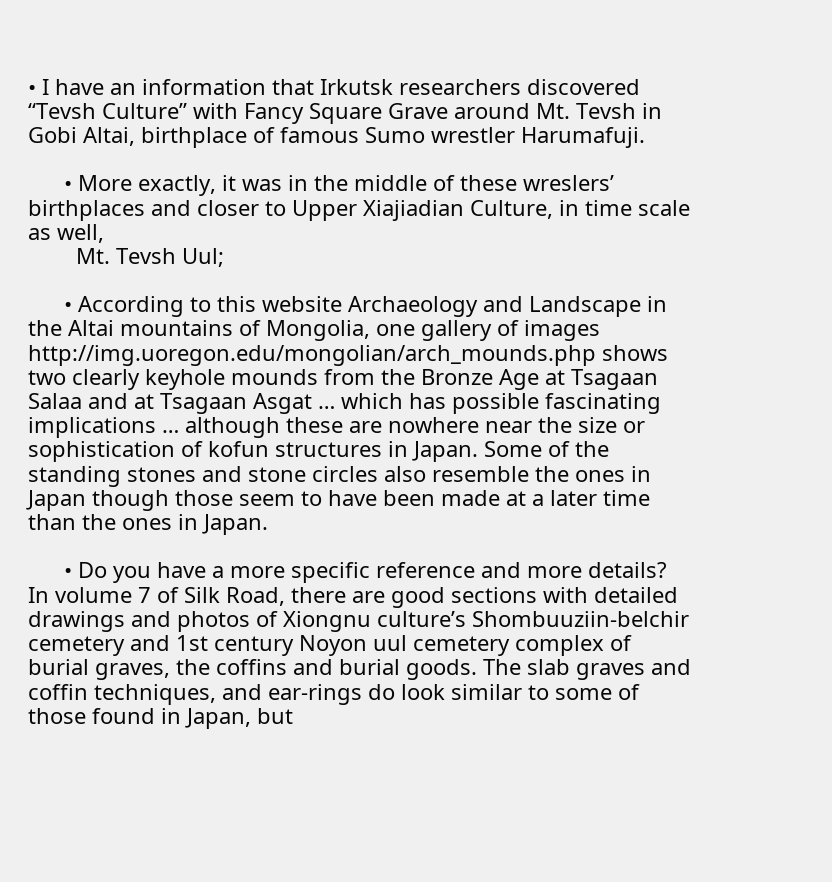• I have an information that Irkutsk researchers discovered “Tevsh Culture” with Fancy Square Grave around Mt. Tevsh in Gobi Altai, birthplace of famous Sumo wrestler Harumafuji.

      • More exactly, it was in the middle of these wreslers’ birthplaces and closer to Upper Xiajiadian Culture, in time scale as well,
        Mt. Tevsh Uul;

      • According to this website Archaeology and Landscape in the Altai mountains of Mongolia, one gallery of images http://img.uoregon.edu/mongolian/arch_mounds.php shows two clearly keyhole mounds from the Bronze Age at Tsagaan Salaa and at Tsagaan Asgat … which has possible fascinating implications … although these are nowhere near the size or sophistication of kofun structures in Japan. Some of the standing stones and stone circles also resemble the ones in Japan though those seem to have been made at a later time than the ones in Japan.

      • Do you have a more specific reference and more details? In volume 7 of Silk Road, there are good sections with detailed drawings and photos of Xiongnu culture’s Shombuuziin-belchir cemetery and 1st century Noyon uul cemetery complex of burial graves, the coffins and burial goods. The slab graves and coffin techniques, and ear-rings do look similar to some of those found in Japan, but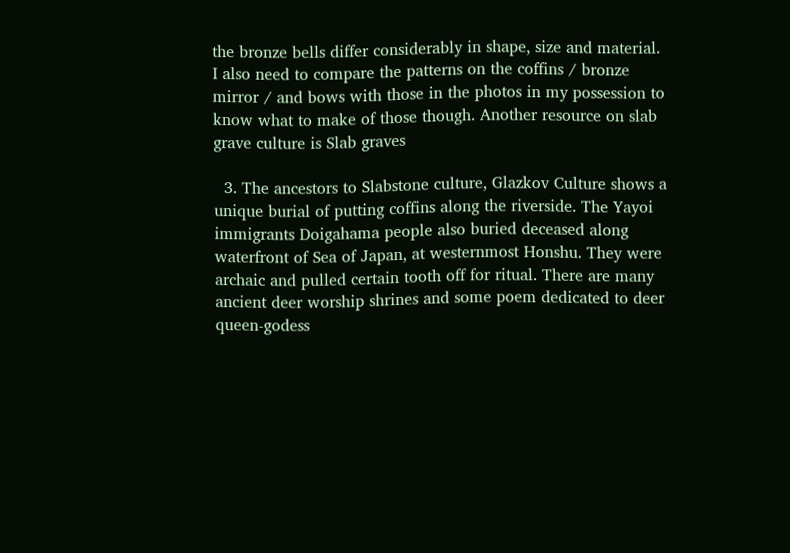the bronze bells differ considerably in shape, size and material. I also need to compare the patterns on the coffins / bronze mirror / and bows with those in the photos in my possession to know what to make of those though. Another resource on slab grave culture is Slab graves

  3. The ancestors to Slabstone culture, Glazkov Culture shows a unique burial of putting coffins along the riverside. The Yayoi immigrants Doigahama people also buried deceased along waterfront of Sea of Japan, at westernmost Honshu. They were archaic and pulled certain tooth off for ritual. There are many ancient deer worship shrines and some poem dedicated to deer queen-godess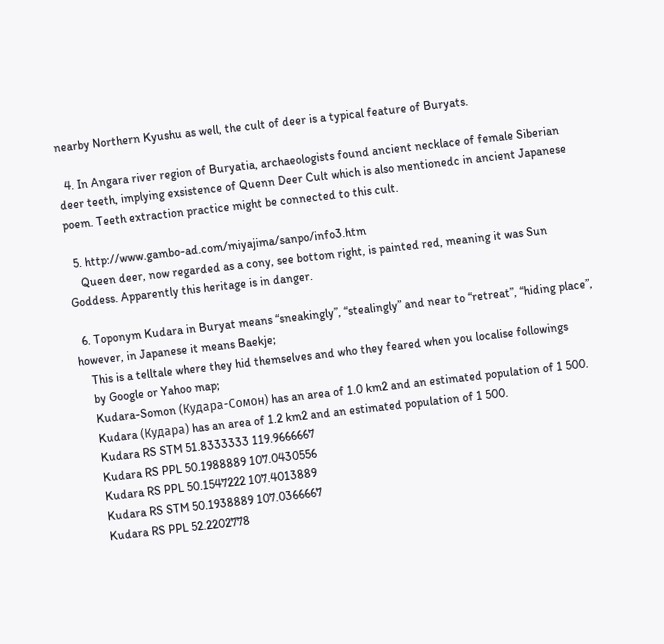nearby Northern Kyushu as well, the cult of deer is a typical feature of Buryats.

  4. In Angara river region of Buryatia, archaeologists found ancient necklace of female Siberian deer teeth, implying exsistence of Quenn Deer Cult which is also mentionedc in ancient Japanese poem. Teeth extraction practice might be connected to this cult.

  5. http://www.gambo-ad.com/miyajima/sanpo/info3.htm
    Queen deer, now regarded as a cony, see bottom right, is painted red, meaning it was Sun Goddess. Apparently this heritage is in danger.

  6. Toponym Kudara in Buryat means “sneakingly”, “stealingly” and near to “retreat”, “hiding place”, however, in Japanese it means Baekje;
    This is a telltale where they hid themselves and who they feared when you localise followings
    by Google or Yahoo map;
    Kudara-Somon (Кудара-Сомон) has an area of 1.0 km2 and an estimated population of 1 500.
    Kudara (Кудара) has an area of 1.2 km2 and an estimated population of 1 500.
    Kudara RS STM 51.8333333 119.9666667
    Kudara RS PPL 50.1988889 107.0430556
    Kudara RS PPL 50.1547222 107.4013889
    Kudara RS STM 50.1938889 107.0366667
    Kudara RS PPL 52.2202778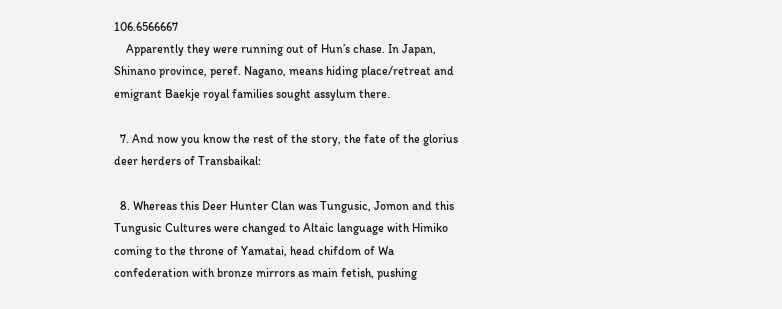106.6566667
    Apparently they were running out of Hun’s chase. In Japan, Shinano province, peref. Nagano, means hiding place/retreat and emigrant Baekje royal families sought assylum there.

  7. And now you know the rest of the story, the fate of the glorius deer herders of Transbaikal:

  8. Whereas this Deer Hunter Clan was Tungusic, Jomon and this Tungusic Cultures were changed to Altaic language with Himiko coming to the throne of Yamatai, head chifdom of Wa confederation with bronze mirrors as main fetish, pushing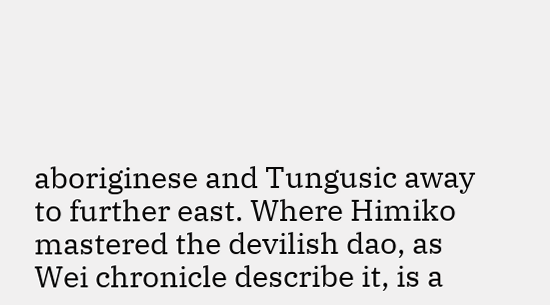aboriginese and Tungusic away to further east. Where Himiko mastered the devilish dao, as Wei chronicle describe it, is a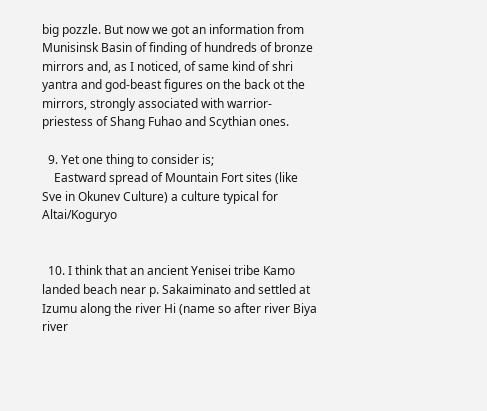big pozzle. But now we got an information from Munisinsk Basin of finding of hundreds of bronze mirrors and, as I noticed, of same kind of shri yantra and god-beast figures on the back ot the mirrors, strongly associated with warrior-priestess of Shang Fuhao and Scythian ones.

  9. Yet one thing to consider is;
    Eastward spread of Mountain Fort sites (like Sve in Okunev Culture) a culture typical for Altai/Koguryo


  10. I think that an ancient Yenisei tribe Kamo landed beach near p. Sakaiminato and settled at Izumu along the river Hi (name so after river Biya river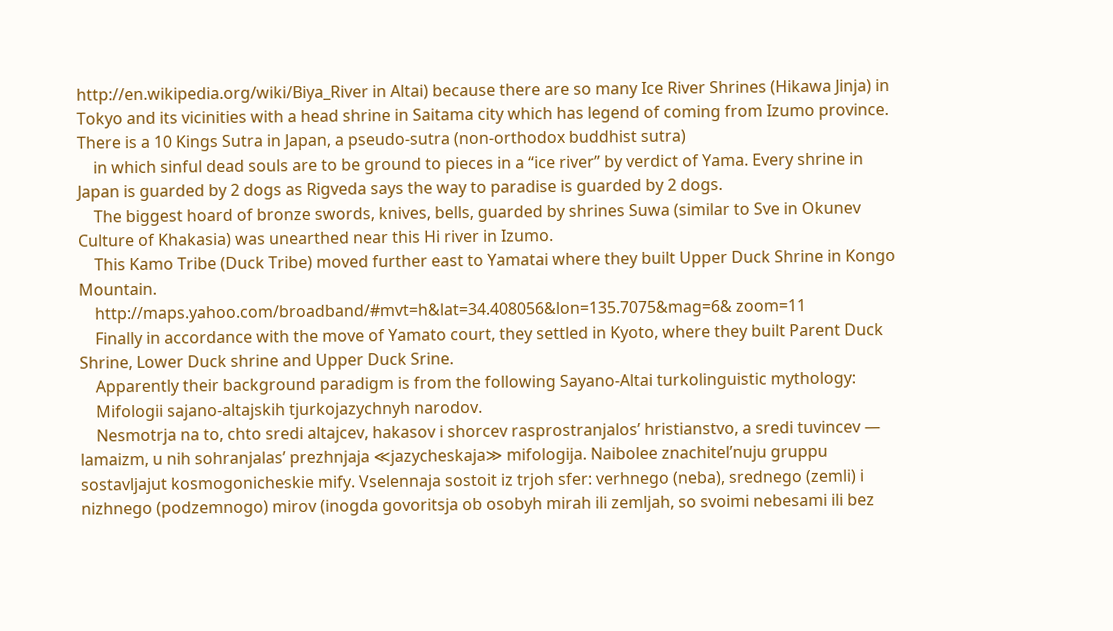http://en.wikipedia.org/wiki/Biya_River in Altai) because there are so many Ice River Shrines (Hikawa Jinja) in Tokyo and its vicinities with a head shrine in Saitama city which has legend of coming from Izumo province. There is a 10 Kings Sutra in Japan, a pseudo-sutra (non-orthodox buddhist sutra)
    in which sinful dead souls are to be ground to pieces in a “ice river” by verdict of Yama. Every shrine in Japan is guarded by 2 dogs as Rigveda says the way to paradise is guarded by 2 dogs.
    The biggest hoard of bronze swords, knives, bells, guarded by shrines Suwa (similar to Sve in Okunev Culture of Khakasia) was unearthed near this Hi river in Izumo.
    This Kamo Tribe (Duck Tribe) moved further east to Yamatai where they built Upper Duck Shrine in Kongo Mountain.
    http://maps.yahoo.com/broadband/#mvt=h&lat=34.408056&lon=135.7075&mag=6& zoom=11
    Finally in accordance with the move of Yamato court, they settled in Kyoto, where they built Parent Duck Shrine, Lower Duck shrine and Upper Duck Srine.
    Apparently their background paradigm is from the following Sayano-Altai turkolinguistic mythology:
    Mifologii sajano-altajskih tjurkojazychnyh narodov.
    Nesmotrja na to, chto sredi altajcev, hakasov i shorcev rasprostranjalos’ hristianstvo, a sredi tuvincev — lamaizm, u nih sohranjalas’ prezhnjaja ≪jazycheskaja≫ mifologija. Naibolee znachitel’nuju gruppu sostavljajut kosmogonicheskie mify. Vselennaja sostoit iz trjoh sfer: verhnego (neba), srednego (zemli) i nizhnego (podzemnogo) mirov (inogda govoritsja ob osobyh mirah ili zemljah, so svoimi nebesami ili bez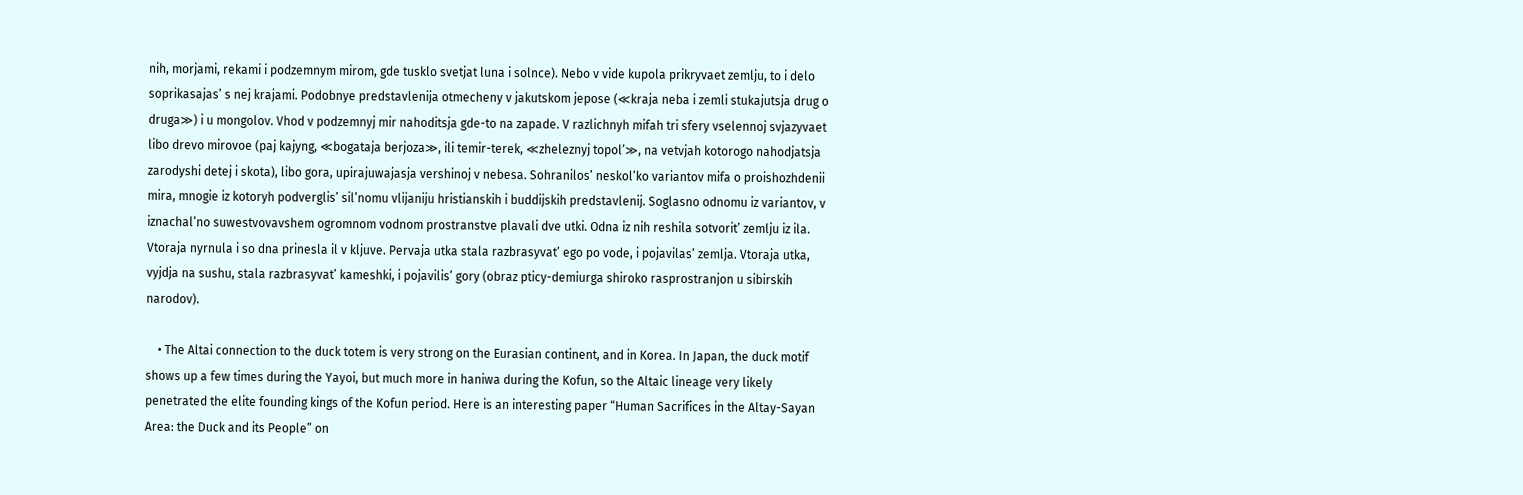nih, morjami, rekami i podzemnym mirom, gde tusklo svetjat luna i solnce). Nebo v vide kupola prikryvaet zemlju, to i delo soprikasajas’ s nej krajami. Podobnye predstavlenija otmecheny v jakutskom jepose (≪kraja neba i zemli stukajutsja drug o druga≫) i u mongolov. Vhod v podzemnyj mir nahoditsja gde-to na zapade. V razlichnyh mifah tri sfery vselennoj svjazyvaet libo drevo mirovoe (paj kajyng, ≪bogataja berjoza≫, ili temir-terek, ≪zheleznyj topol’≫, na vetvjah kotorogo nahodjatsja zarodyshi detej i skota), libo gora, upirajuwajasja vershinoj v nebesa. Sohranilos’ neskol’ko variantov mifa o proishozhdenii mira, mnogie iz kotoryh podverglis’ sil’nomu vlijaniju hristianskih i buddijskih predstavlenij. Soglasno odnomu iz variantov, v iznachal’no suwestvovavshem ogromnom vodnom prostranstve plavali dve utki. Odna iz nih reshila sotvorit’ zemlju iz ila. Vtoraja nyrnula i so dna prinesla il v kljuve. Pervaja utka stala razbrasyvat’ ego po vode, i pojavilas’ zemlja. Vtoraja utka, vyjdja na sushu, stala razbrasyvat’ kameshki, i pojavilis’ gory (obraz pticy-demiurga shiroko rasprostranjon u sibirskih narodov).

    • The Altai connection to the duck totem is very strong on the Eurasian continent, and in Korea. In Japan, the duck motif shows up a few times during the Yayoi, but much more in haniwa during the Kofun, so the Altaic lineage very likely penetrated the elite founding kings of the Kofun period. Here is an interesting paper “Human Sacrifices in the Altay-Sayan Area: the Duck and its People” on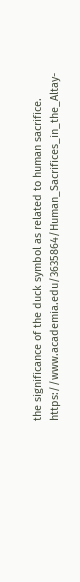the significance of the duck symbol as related to human sacrifice. https://www.academia.edu/3635864/Human_Sacrifices_in_the_Altay-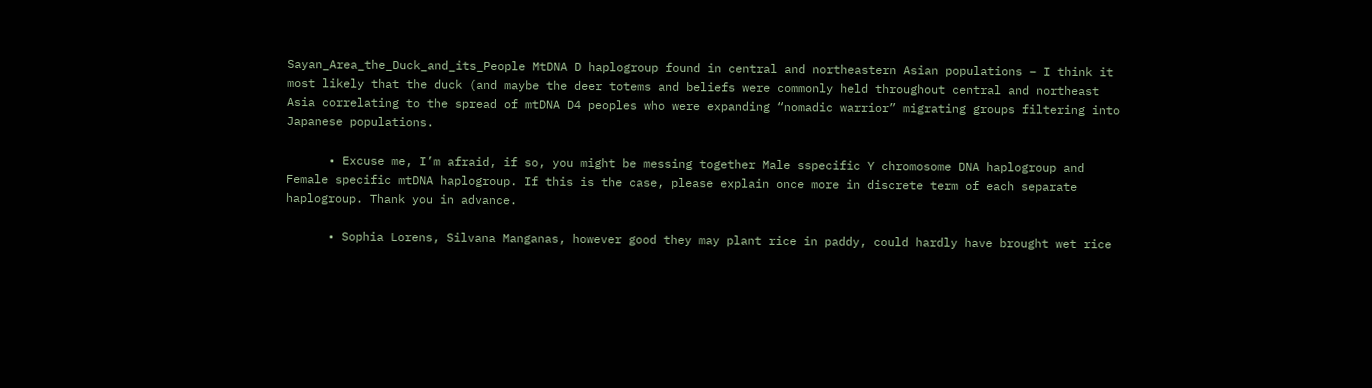Sayan_Area_the_Duck_and_its_People MtDNA D haplogroup found in central and northeastern Asian populations – I think it most likely that the duck (and maybe the deer totems and beliefs were commonly held throughout central and northeast Asia correlating to the spread of mtDNA D4 peoples who were expanding “nomadic warrior” migrating groups filtering into Japanese populations.

      • Excuse me, I’m afraid, if so, you might be messing together Male sspecific Y chromosome DNA haplogroup and Female specific mtDNA haplogroup. If this is the case, please explain once more in discrete term of each separate haplogroup. Thank you in advance.

      • Sophia Lorens, Silvana Manganas, however good they may plant rice in paddy, could hardly have brought wet rice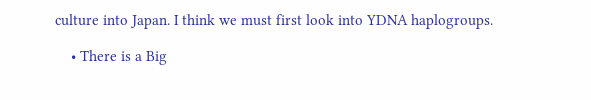culture into Japan. I think we must first look into YDNA haplogroups.

    • There is a Big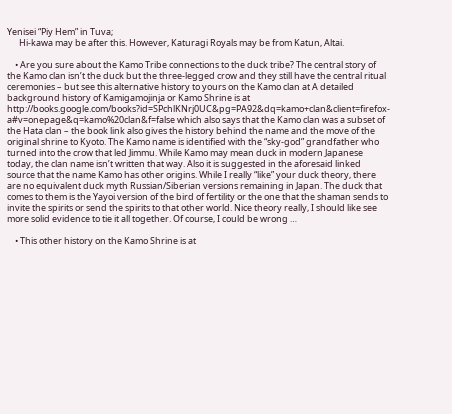Yenisei “Piy Hem” in Tuva;
      Hi-kawa may be after this. However, Katuragi Royals may be from Katun, Altai.

    • Are you sure about the Kamo Tribe connections to the duck tribe? The central story of the Kamo clan isn’t the duck but the three-legged crow and they still have the central ritual ceremonies – but see this alternative history to yours on the Kamo clan at A detailed background history of Kamigamojinja or Kamo Shrine is at http://books.google.com/books?id=SPchlKNrj0UC&pg=PA92&dq=kamo+clan&client=firefox-a#v=onepage&q=kamo%20clan&f=false which also says that the Kamo clan was a subset of the Hata clan – the book link also gives the history behind the name and the move of the original shrine to Kyoto. The Kamo name is identified with the “sky-god” grandfather who turned into the crow that led Jimmu. While Kamo may mean duck in modern Japanese today, the clan name isn’t written that way. Also it is suggested in the aforesaid linked source that the name Kamo has other origins. While I really “like” your duck theory, there are no equivalent duck myth Russian/Siberian versions remaining in Japan. The duck that comes to them is the Yayoi version of the bird of fertility or the one that the shaman sends to invite the spirits or send the spirits to that other world. Nice theory really, I should like see more solid evidence to tie it all together. Of course, I could be wrong …

    • This other history on the Kamo Shrine is at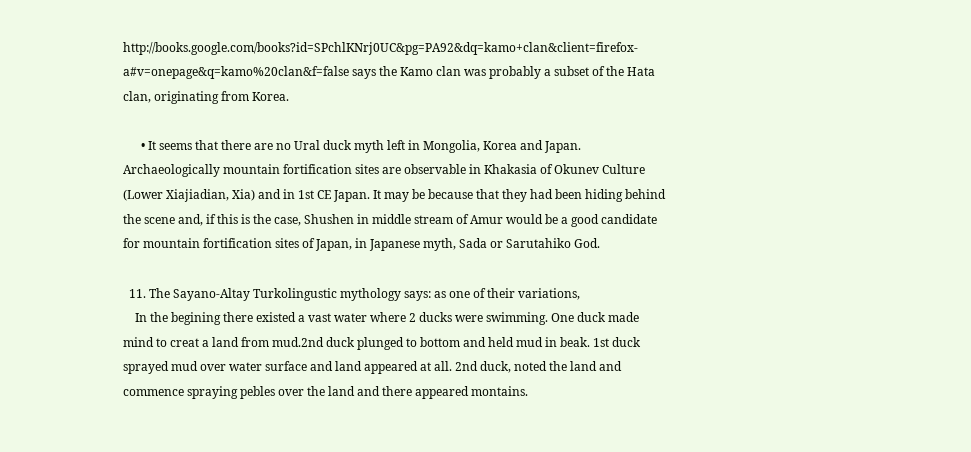http://books.google.com/books?id=SPchlKNrj0UC&pg=PA92&dq=kamo+clan&client=firefox-a#v=onepage&q=kamo%20clan&f=false says the Kamo clan was probably a subset of the Hata clan, originating from Korea.

      • It seems that there are no Ural duck myth left in Mongolia, Korea and Japan. Archaeologically mountain fortification sites are observable in Khakasia of Okunev Culture (Lower Xiajiadian, Xia) and in 1st CE Japan. It may be because that they had been hiding behind the scene and, if this is the case, Shushen in middle stream of Amur would be a good candidate for mountain fortification sites of Japan, in Japanese myth, Sada or Sarutahiko God.

  11. The Sayano-Altay Turkolingustic mythology says: as one of their variations,
    In the begining there existed a vast water where 2 ducks were swimming. One duck made mind to creat a land from mud.2nd duck plunged to bottom and held mud in beak. 1st duck sprayed mud over water surface and land appeared at all. 2nd duck, noted the land and commence spraying pebles over the land and there appeared montains.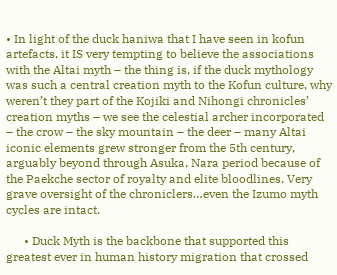• In light of the duck haniwa that I have seen in kofun artefacts, it IS very tempting to believe the associations with the Altai myth – the thing is, if the duck mythology was such a central creation myth to the Kofun culture, why weren’t they part of the Kojiki and Nihongi chronicles’ creation myths – we see the celestial archer incorporated – the crow – the sky mountain – the deer – many Altai iconic elements grew stronger from the 5th century, arguably beyond through Asuka, Nara period because of the Paekche sector of royalty and elite bloodlines. Very grave oversight of the chroniclers…even the Izumo myth cycles are intact.

      • Duck Myth is the backbone that supported this greatest ever in human history migration that crossed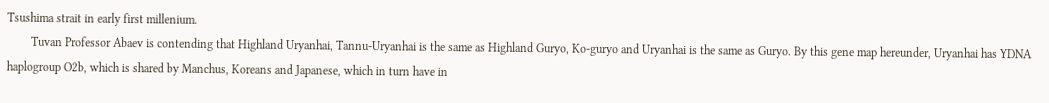Tsushima strait in early first millenium.
        Tuvan Professor Abaev is contending that Highland Uryanhai, Tannu-Uryanhai is the same as Highland Guryo, Ko-guryo and Uryanhai is the same as Guryo. By this gene map hereunder, Uryanhai has YDNA haplogroup O2b, which is shared by Manchus, Koreans and Japanese, which in turn have in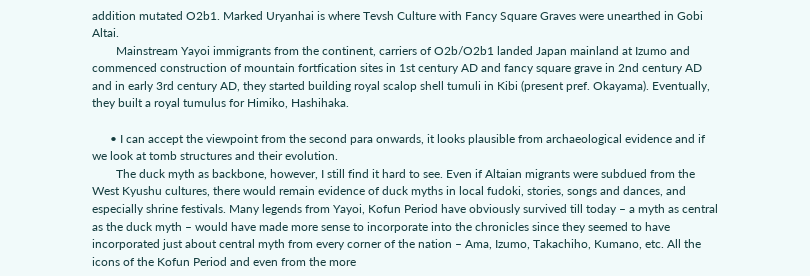addition mutated O2b1. Marked Uryanhai is where Tevsh Culture with Fancy Square Graves were unearthed in Gobi Altai.
        Mainstream Yayoi immigrants from the continent, carriers of O2b/O2b1 landed Japan mainland at Izumo and commenced construction of mountain fortfication sites in 1st century AD and fancy square grave in 2nd century AD and in early 3rd century AD, they started building royal scalop shell tumuli in Kibi (present pref. Okayama). Eventually, they built a royal tumulus for Himiko, Hashihaka.

      • I can accept the viewpoint from the second para onwards, it looks plausible from archaeological evidence and if we look at tomb structures and their evolution.
        The duck myth as backbone, however, I still find it hard to see. Even if Altaian migrants were subdued from the West Kyushu cultures, there would remain evidence of duck myths in local fudoki, stories, songs and dances, and especially shrine festivals. Many legends from Yayoi, Kofun Period have obviously survived till today – a myth as central as the duck myth – would have made more sense to incorporate into the chronicles since they seemed to have incorporated just about central myth from every corner of the nation – Ama, Izumo, Takachiho, Kumano, etc. All the icons of the Kofun Period and even from the more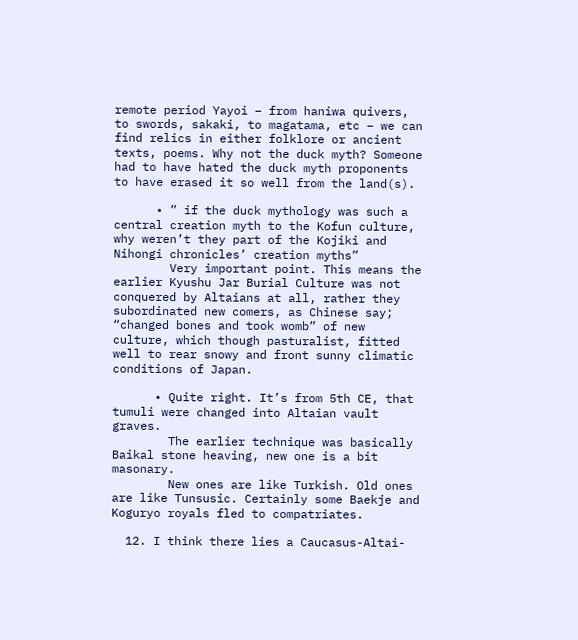remote period Yayoi – from haniwa quivers, to swords, sakaki, to magatama, etc – we can find relics in either folklore or ancient texts, poems. Why not the duck myth? Someone had to have hated the duck myth proponents to have erased it so well from the land(s).

      • ” if the duck mythology was such a central creation myth to the Kofun culture, why weren’t they part of the Kojiki and Nihongi chronicles’ creation myths”
        Very important point. This means the earlier Kyushu Jar Burial Culture was not conquered by Altaians at all, rather they subordinated new comers, as Chinese say; “changed bones and took womb” of new culture, which though pasturalist, fitted well to rear snowy and front sunny climatic conditions of Japan.

      • Quite right. It’s from 5th CE, that tumuli were changed into Altaian vault graves.
        The earlier technique was basically Baikal stone heaving, new one is a bit masonary.
        New ones are like Turkish. Old ones are like Tunsusic. Certainly some Baekje and Koguryo royals fled to compatriates.

  12. I think there lies a Caucasus-Altai-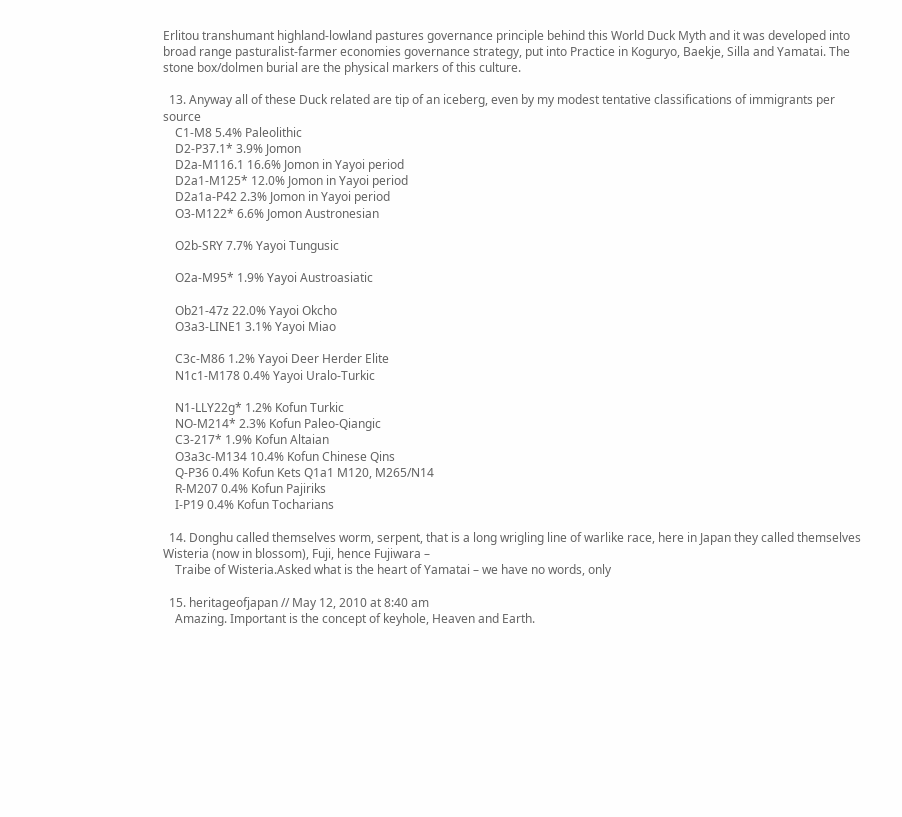Erlitou transhumant highland-lowland pastures governance principle behind this World Duck Myth and it was developed into broad range pasturalist-farmer economies governance strategy, put into Practice in Koguryo, Baekje, Silla and Yamatai. The stone box/dolmen burial are the physical markers of this culture.

  13. Anyway all of these Duck related are tip of an iceberg, even by my modest tentative classifications of immigrants per source
    C1-M8 5.4% Paleolithic
    D2-P37.1* 3.9% Jomon
    D2a-M116.1 16.6% Jomon in Yayoi period
    D2a1-M125* 12.0% Jomon in Yayoi period
    D2a1a-P42 2.3% Jomon in Yayoi period
    O3-M122* 6.6% Jomon Austronesian

    O2b-SRY 7.7% Yayoi Tungusic

    O2a-M95* 1.9% Yayoi Austroasiatic

    Ob21-47z 22.0% Yayoi Okcho
    O3a3-LINE1 3.1% Yayoi Miao

    C3c-M86 1.2% Yayoi Deer Herder Elite
    N1c1-M178 0.4% Yayoi Uralo-Turkic

    N1-LLY22g* 1.2% Kofun Turkic
    NO-M214* 2.3% Kofun Paleo-Qiangic
    C3-217* 1.9% Kofun Altaian
    O3a3c-M134 10.4% Kofun Chinese Qins
    Q-P36 0.4% Kofun Kets Q1a1 M120, M265/N14
    R-M207 0.4% Kofun Pajiriks
    I-P19 0.4% Kofun Tocharians

  14. Donghu called themselves worm, serpent, that is a long wrigling line of warlike race, here in Japan they called themselves Wisteria (now in blossom), Fuji, hence Fujiwara –
    Traibe of Wisteria.Asked what is the heart of Yamatai – we have no words, only

  15. heritageofjapan // May 12, 2010 at 8:40 am
    Amazing. Important is the concept of keyhole, Heaven and Earth.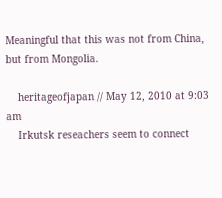Meaningful that this was not from China, but from Mongolia.

    heritageofjapan // May 12, 2010 at 9:03 am
    Irkutsk reseachers seem to connect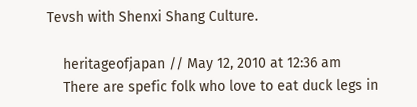Tevsh with Shenxi Shang Culture.

    heritageofjapan // May 12, 2010 at 12:36 am
    There are spefic folk who love to eat duck legs in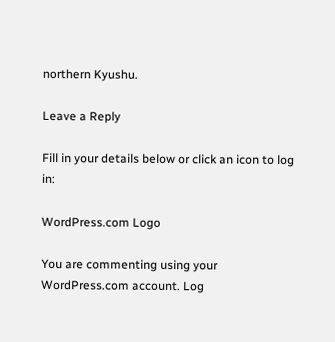northern Kyushu.

Leave a Reply

Fill in your details below or click an icon to log in:

WordPress.com Logo

You are commenting using your WordPress.com account. Log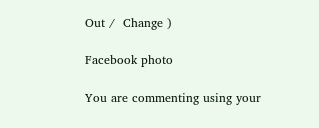Out /  Change )

Facebook photo

You are commenting using your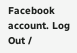Facebook account. Log Out /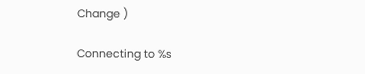Change )

Connecting to %s